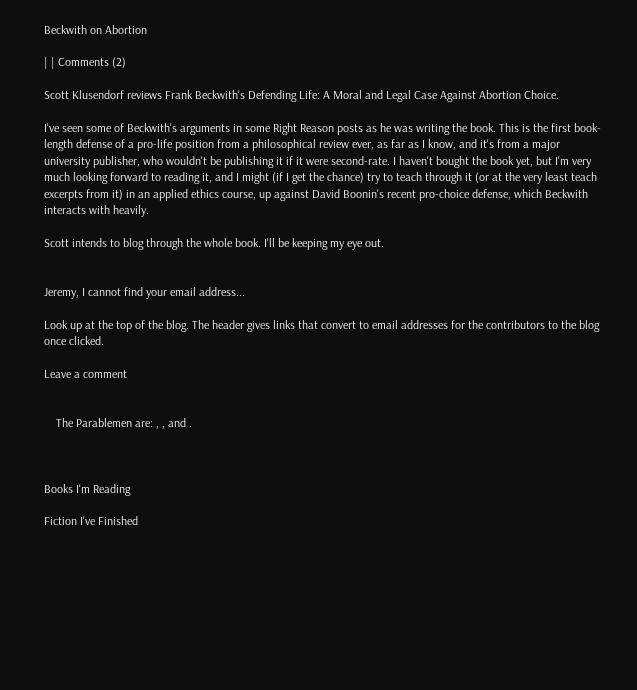Beckwith on Abortion

| | Comments (2)

Scott Klusendorf reviews Frank Beckwith's Defending Life: A Moral and Legal Case Against Abortion Choice.

I've seen some of Beckwith's arguments in some Right Reason posts as he was writing the book. This is the first book-length defense of a pro-life position from a philosophical review ever, as far as I know, and it's from a major university publisher, who wouldn't be publishing it if it were second-rate. I haven't bought the book yet, but I'm very much looking forward to reading it, and I might (if I get the chance) try to teach through it (or at the very least teach excerpts from it) in an applied ethics course, up against David Boonin's recent pro-choice defense, which Beckwith interacts with heavily.

Scott intends to blog through the whole book. I'll be keeping my eye out.


Jeremy, I cannot find your email address...

Look up at the top of the blog. The header gives links that convert to email addresses for the contributors to the blog once clicked.

Leave a comment


    The Parablemen are: , , and .



Books I'm Reading

Fiction I've Finished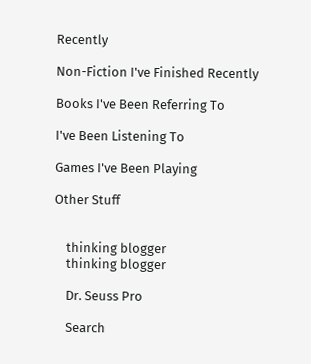Recently

Non-Fiction I've Finished Recently

Books I've Been Referring To

I've Been Listening To

Games I've Been Playing

Other Stuff


    thinking blogger
    thinking blogger

    Dr. Seuss Pro

    Search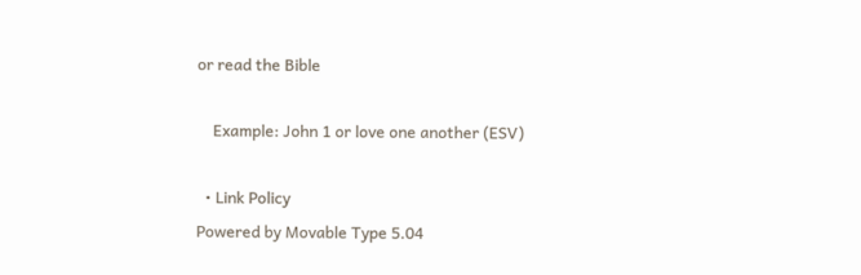or read the Bible

    Example: John 1 or love one another (ESV)

  • Link Policy
Powered by Movable Type 5.04